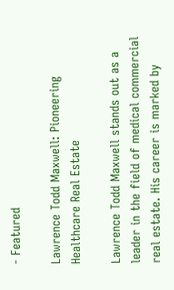- Featured

Lawrence Todd Maxwell: Pioneering Healthcare Real Estate

Lawrence Todd Maxwell stands out as a leader in the field of medical commercial real estate. His career is marked by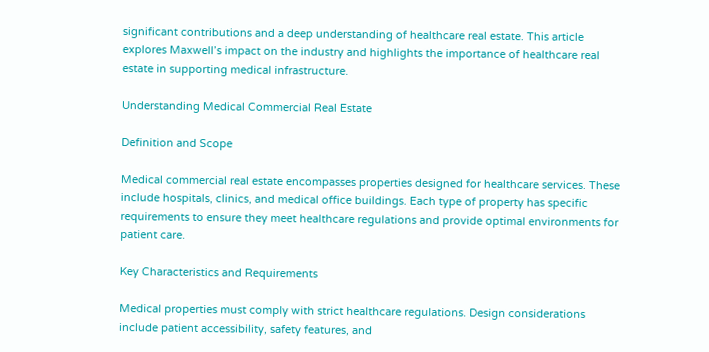significant contributions and a deep understanding of healthcare real estate. This article explores Maxwell’s impact on the industry and highlights the importance of healthcare real estate in supporting medical infrastructure.

Understanding Medical Commercial Real Estate

Definition and Scope

Medical commercial real estate encompasses properties designed for healthcare services. These include hospitals, clinics, and medical office buildings. Each type of property has specific requirements to ensure they meet healthcare regulations and provide optimal environments for patient care.

Key Characteristics and Requirements

Medical properties must comply with strict healthcare regulations. Design considerations include patient accessibility, safety features, and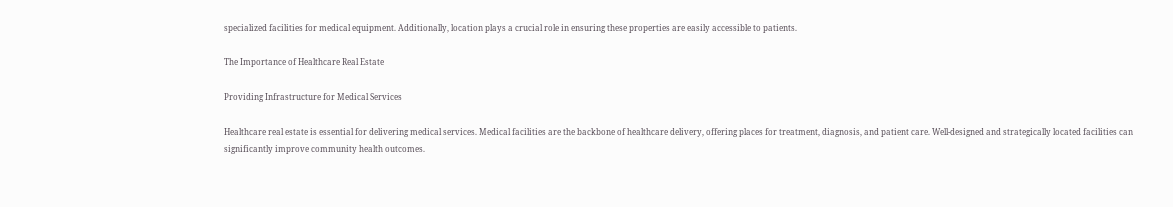specialized facilities for medical equipment. Additionally, location plays a crucial role in ensuring these properties are easily accessible to patients.

The Importance of Healthcare Real Estate

Providing Infrastructure for Medical Services

Healthcare real estate is essential for delivering medical services. Medical facilities are the backbone of healthcare delivery, offering places for treatment, diagnosis, and patient care. Well-designed and strategically located facilities can significantly improve community health outcomes.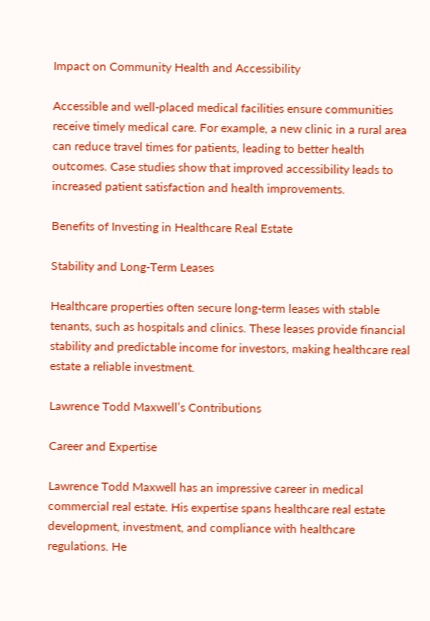Impact on Community Health and Accessibility

Accessible and well-placed medical facilities ensure communities receive timely medical care. For example, a new clinic in a rural area can reduce travel times for patients, leading to better health outcomes. Case studies show that improved accessibility leads to increased patient satisfaction and health improvements.

Benefits of Investing in Healthcare Real Estate

Stability and Long-Term Leases

Healthcare properties often secure long-term leases with stable tenants, such as hospitals and clinics. These leases provide financial stability and predictable income for investors, making healthcare real estate a reliable investment.

Lawrence Todd Maxwell’s Contributions

Career and Expertise

Lawrence Todd Maxwell has an impressive career in medical commercial real estate. His expertise spans healthcare real estate development, investment, and compliance with healthcare regulations. He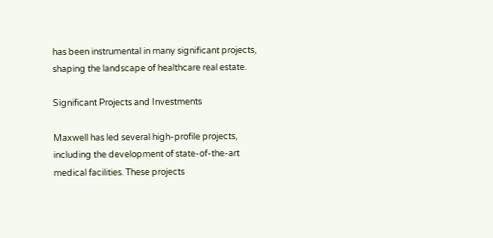has been instrumental in many significant projects, shaping the landscape of healthcare real estate.

Significant Projects and Investments

Maxwell has led several high-profile projects, including the development of state-of-the-art medical facilities. These projects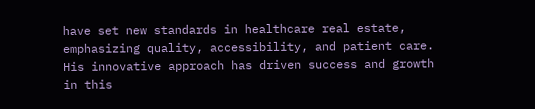have set new standards in healthcare real estate, emphasizing quality, accessibility, and patient care. His innovative approach has driven success and growth in this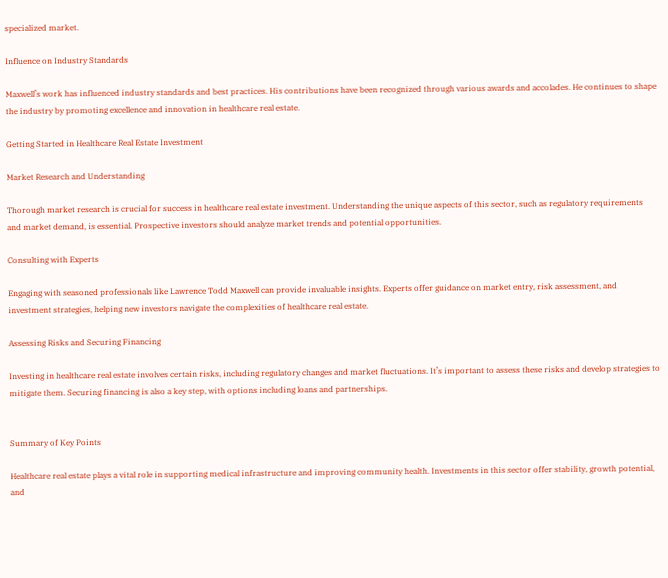specialized market.

Influence on Industry Standards

Maxwell’s work has influenced industry standards and best practices. His contributions have been recognized through various awards and accolades. He continues to shape the industry by promoting excellence and innovation in healthcare real estate.

Getting Started in Healthcare Real Estate Investment

Market Research and Understanding

Thorough market research is crucial for success in healthcare real estate investment. Understanding the unique aspects of this sector, such as regulatory requirements and market demand, is essential. Prospective investors should analyze market trends and potential opportunities.

Consulting with Experts

Engaging with seasoned professionals like Lawrence Todd Maxwell can provide invaluable insights. Experts offer guidance on market entry, risk assessment, and investment strategies, helping new investors navigate the complexities of healthcare real estate.

Assessing Risks and Securing Financing

Investing in healthcare real estate involves certain risks, including regulatory changes and market fluctuations. It’s important to assess these risks and develop strategies to mitigate them. Securing financing is also a key step, with options including loans and partnerships.


Summary of Key Points

Healthcare real estate plays a vital role in supporting medical infrastructure and improving community health. Investments in this sector offer stability, growth potential, and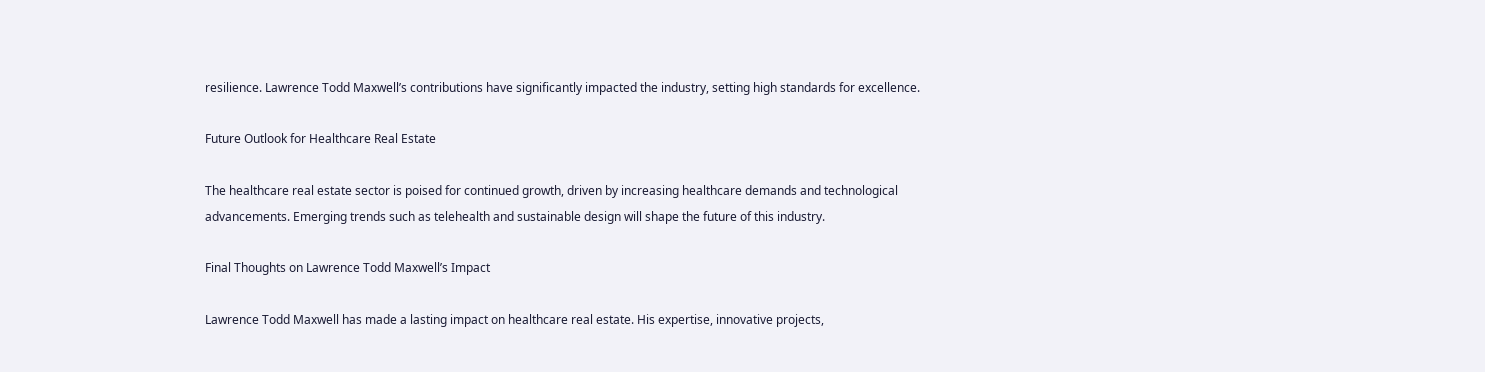resilience. Lawrence Todd Maxwell’s contributions have significantly impacted the industry, setting high standards for excellence.

Future Outlook for Healthcare Real Estate

The healthcare real estate sector is poised for continued growth, driven by increasing healthcare demands and technological advancements. Emerging trends such as telehealth and sustainable design will shape the future of this industry.

Final Thoughts on Lawrence Todd Maxwell’s Impact

Lawrence Todd Maxwell has made a lasting impact on healthcare real estate. His expertise, innovative projects,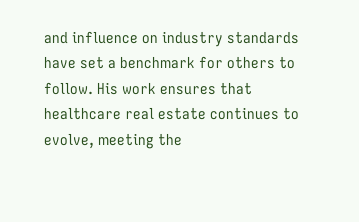and influence on industry standards have set a benchmark for others to follow. His work ensures that healthcare real estate continues to evolve, meeting the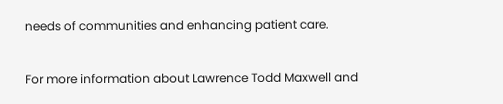needs of communities and enhancing patient care.

For more information about Lawrence Todd Maxwell and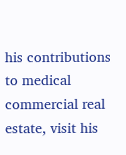his contributions to medical commercial real estate, visit his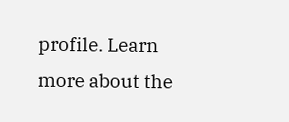profile. Learn more about the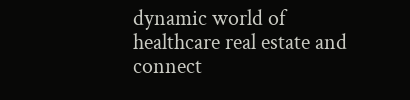dynamic world of healthcare real estate and connect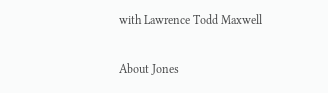with Lawrence Todd Maxwell

About Jones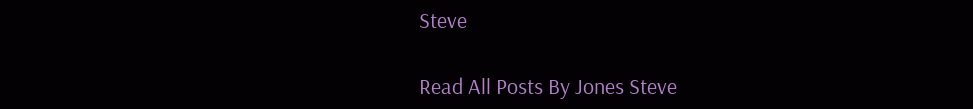Steve

Read All Posts By Jones Steve